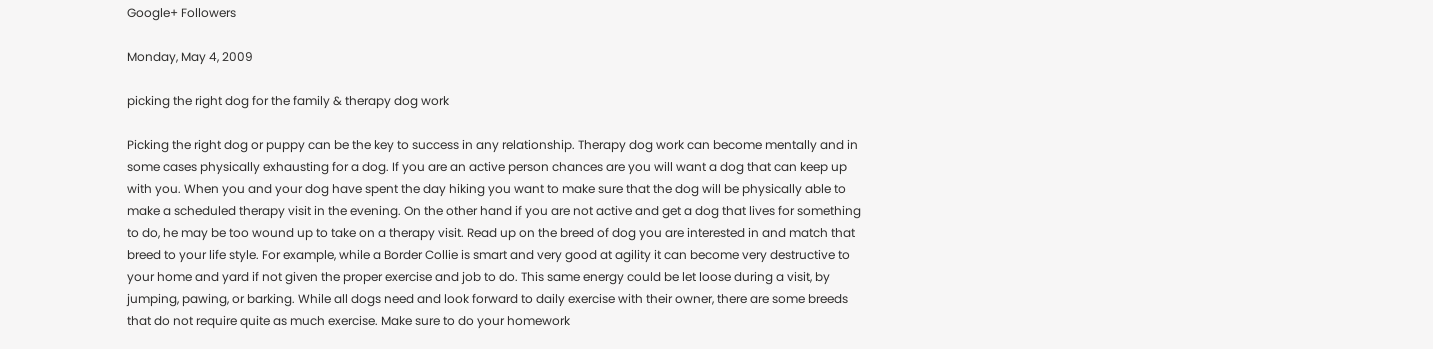Google+ Followers

Monday, May 4, 2009

picking the right dog for the family & therapy dog work

Picking the right dog or puppy can be the key to success in any relationship. Therapy dog work can become mentally and in some cases physically exhausting for a dog. If you are an active person chances are you will want a dog that can keep up with you. When you and your dog have spent the day hiking you want to make sure that the dog will be physically able to make a scheduled therapy visit in the evening. On the other hand if you are not active and get a dog that lives for something to do, he may be too wound up to take on a therapy visit. Read up on the breed of dog you are interested in and match that breed to your life style. For example, while a Border Collie is smart and very good at agility it can become very destructive to your home and yard if not given the proper exercise and job to do. This same energy could be let loose during a visit, by jumping, pawing, or barking. While all dogs need and look forward to daily exercise with their owner, there are some breeds that do not require quite as much exercise. Make sure to do your homework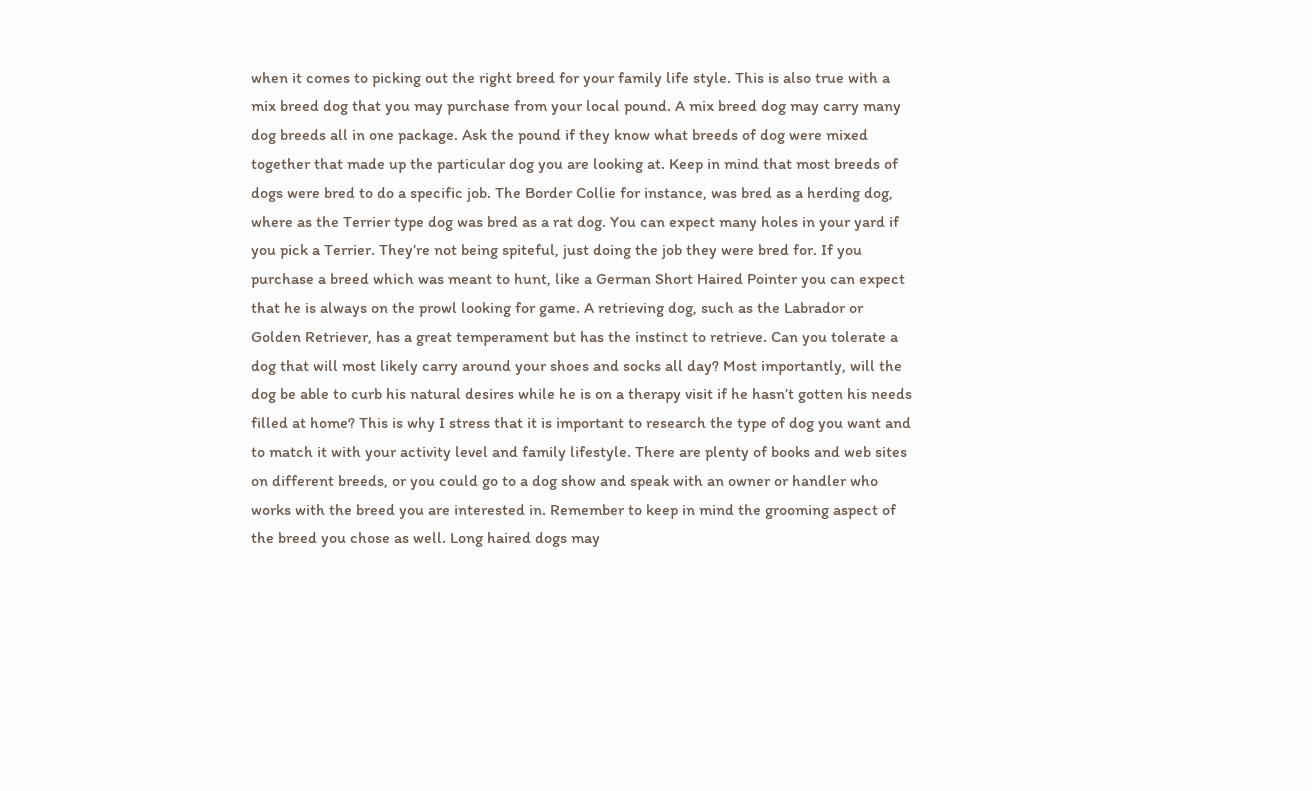when it comes to picking out the right breed for your family life style. This is also true with a mix breed dog that you may purchase from your local pound. A mix breed dog may carry many dog breeds all in one package. Ask the pound if they know what breeds of dog were mixed together that made up the particular dog you are looking at. Keep in mind that most breeds of dogs were bred to do a specific job. The Border Collie for instance, was bred as a herding dog, where as the Terrier type dog was bred as a rat dog. You can expect many holes in your yard if you pick a Terrier. They’re not being spiteful, just doing the job they were bred for. If you purchase a breed which was meant to hunt, like a German Short Haired Pointer you can expect that he is always on the prowl looking for game. A retrieving dog, such as the Labrador or Golden Retriever, has a great temperament but has the instinct to retrieve. Can you tolerate a dog that will most likely carry around your shoes and socks all day? Most importantly, will the dog be able to curb his natural desires while he is on a therapy visit if he hasn’t gotten his needs filled at home? This is why I stress that it is important to research the type of dog you want and to match it with your activity level and family lifestyle. There are plenty of books and web sites on different breeds, or you could go to a dog show and speak with an owner or handler who works with the breed you are interested in. Remember to keep in mind the grooming aspect of the breed you chose as well. Long haired dogs may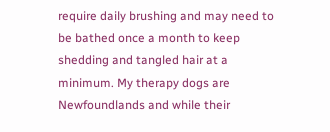require daily brushing and may need to be bathed once a month to keep shedding and tangled hair at a minimum. My therapy dogs are Newfoundlands and while their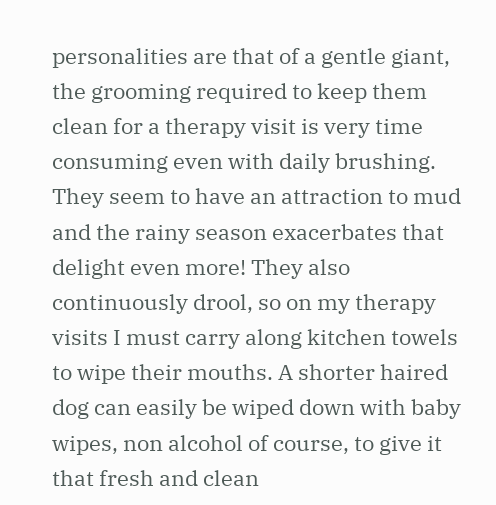personalities are that of a gentle giant, the grooming required to keep them clean for a therapy visit is very time consuming even with daily brushing. They seem to have an attraction to mud and the rainy season exacerbates that delight even more! They also continuously drool, so on my therapy visits I must carry along kitchen towels to wipe their mouths. A shorter haired dog can easily be wiped down with baby wipes, non alcohol of course, to give it that fresh and clean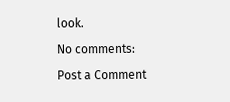look.

No comments:

Post a Comment